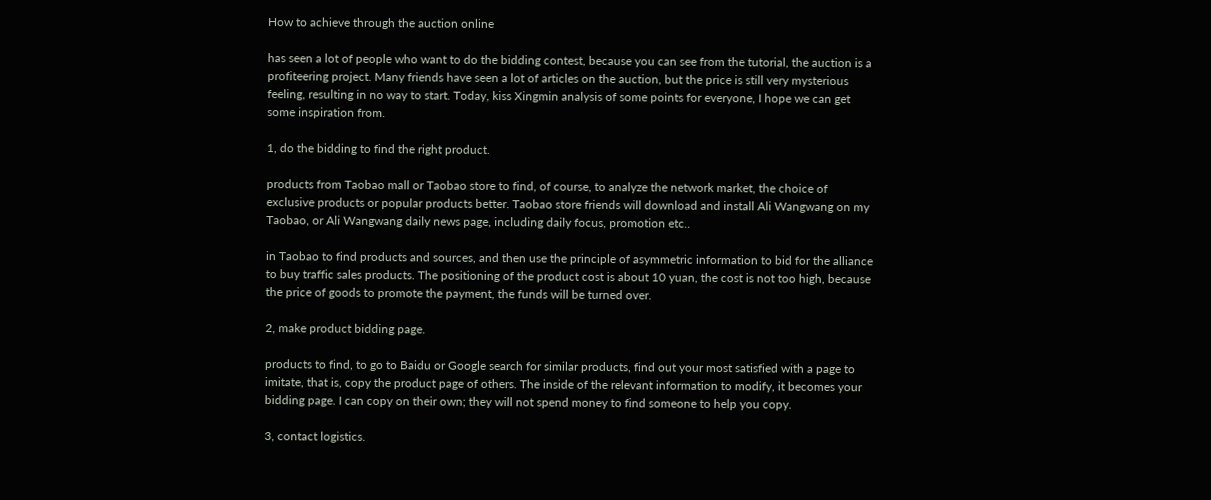How to achieve through the auction online

has seen a lot of people who want to do the bidding contest, because you can see from the tutorial, the auction is a profiteering project. Many friends have seen a lot of articles on the auction, but the price is still very mysterious feeling, resulting in no way to start. Today, kiss Xingmin analysis of some points for everyone, I hope we can get some inspiration from.

1, do the bidding to find the right product.

products from Taobao mall or Taobao store to find, of course, to analyze the network market, the choice of exclusive products or popular products better. Taobao store friends will download and install Ali Wangwang on my Taobao, or Ali Wangwang daily news page, including daily focus, promotion etc..

in Taobao to find products and sources, and then use the principle of asymmetric information to bid for the alliance to buy traffic sales products. The positioning of the product cost is about 10 yuan, the cost is not too high, because the price of goods to promote the payment, the funds will be turned over.

2, make product bidding page.

products to find, to go to Baidu or Google search for similar products, find out your most satisfied with a page to imitate, that is, copy the product page of others. The inside of the relevant information to modify, it becomes your bidding page. I can copy on their own; they will not spend money to find someone to help you copy.

3, contact logistics.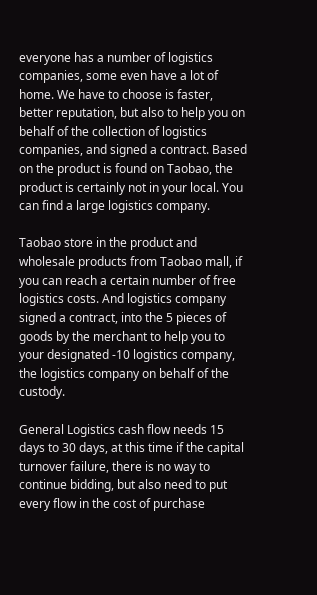everyone has a number of logistics companies, some even have a lot of home. We have to choose is faster, better reputation, but also to help you on behalf of the collection of logistics companies, and signed a contract. Based on the product is found on Taobao, the product is certainly not in your local. You can find a large logistics company.

Taobao store in the product and wholesale products from Taobao mall, if you can reach a certain number of free logistics costs. And logistics company signed a contract, into the 5 pieces of goods by the merchant to help you to your designated -10 logistics company, the logistics company on behalf of the custody.

General Logistics cash flow needs 15 days to 30 days, at this time if the capital turnover failure, there is no way to continue bidding, but also need to put every flow in the cost of purchase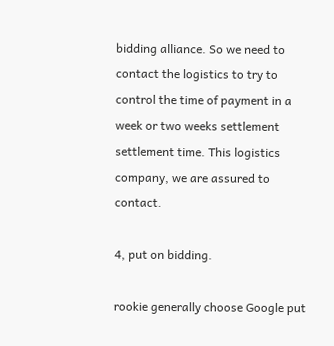bidding alliance. So we need to contact the logistics to try to control the time of payment in a week or two weeks settlement settlement time. This logistics company, we are assured to contact.

4, put on bidding.

rookie generally choose Google put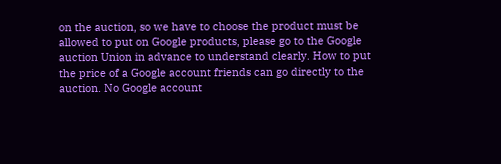on the auction, so we have to choose the product must be allowed to put on Google products, please go to the Google auction Union in advance to understand clearly. How to put the price of a Google account friends can go directly to the auction. No Google account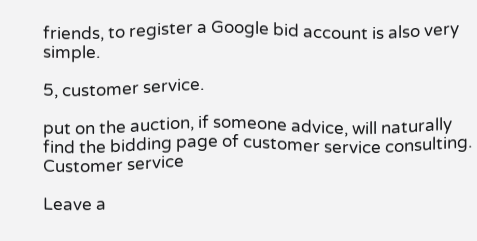friends, to register a Google bid account is also very simple.

5, customer service.

put on the auction, if someone advice, will naturally find the bidding page of customer service consulting. Customer service

Leave a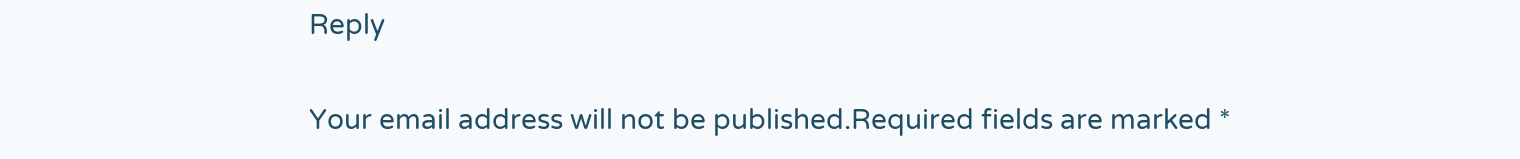Reply

Your email address will not be published.Required fields are marked *